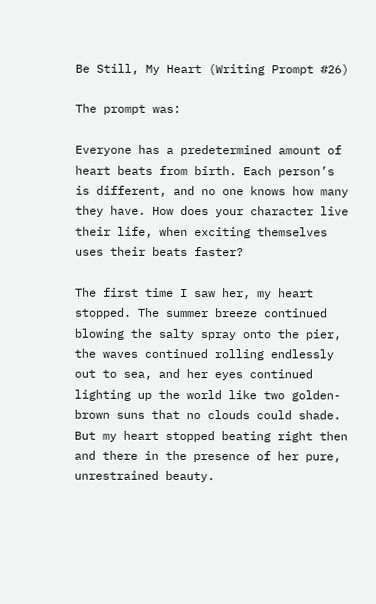Be Still, My Heart (Writing Prompt #26)

The prompt was:

Everyone has a predetermined amount of heart beats from birth. Each person’s is different, and no one knows how many they have. How does your character live their life, when exciting themselves uses their beats faster?

The first time I saw her, my heart stopped. The summer breeze continued blowing the salty spray onto the pier, the waves continued rolling endlessly out to sea, and her eyes continued lighting up the world like two golden-brown suns that no clouds could shade. But my heart stopped beating right then and there in the presence of her pure, unrestrained beauty.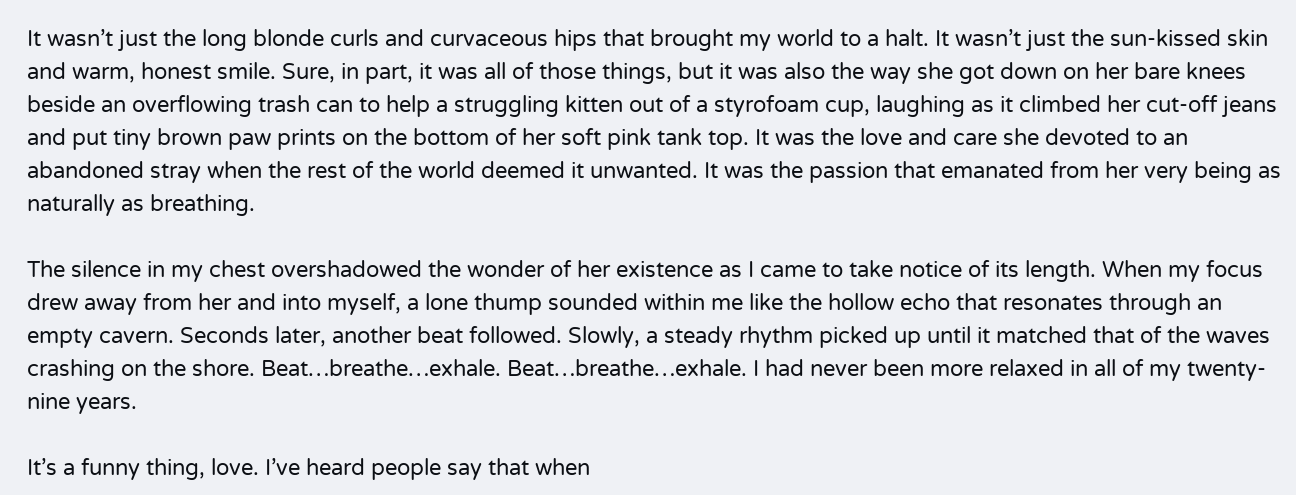It wasn’t just the long blonde curls and curvaceous hips that brought my world to a halt. It wasn’t just the sun-kissed skin and warm, honest smile. Sure, in part, it was all of those things, but it was also the way she got down on her bare knees beside an overflowing trash can to help a struggling kitten out of a styrofoam cup, laughing as it climbed her cut-off jeans and put tiny brown paw prints on the bottom of her soft pink tank top. It was the love and care she devoted to an abandoned stray when the rest of the world deemed it unwanted. It was the passion that emanated from her very being as naturally as breathing.

The silence in my chest overshadowed the wonder of her existence as I came to take notice of its length. When my focus drew away from her and into myself, a lone thump sounded within me like the hollow echo that resonates through an empty cavern. Seconds later, another beat followed. Slowly, a steady rhythm picked up until it matched that of the waves crashing on the shore. Beat…breathe…exhale. Beat…breathe…exhale. I had never been more relaxed in all of my twenty-nine years.

It’s a funny thing, love. I’ve heard people say that when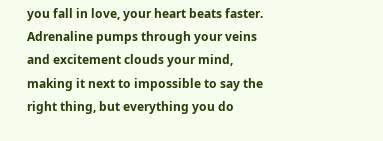you fall in love, your heart beats faster. Adrenaline pumps through your veins and excitement clouds your mind, making it next to impossible to say the right thing, but everything you do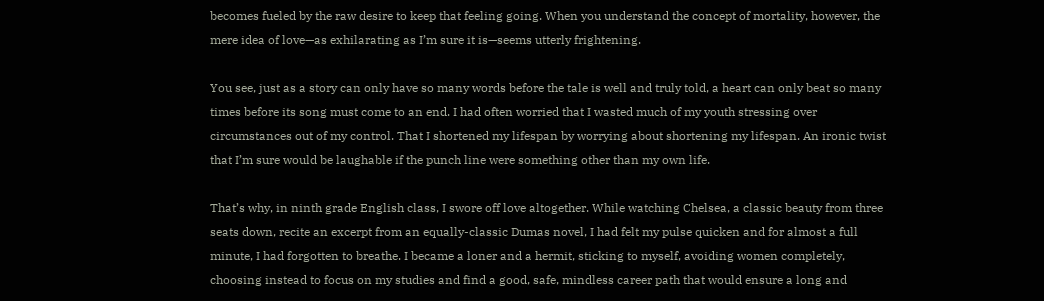becomes fueled by the raw desire to keep that feeling going. When you understand the concept of mortality, however, the mere idea of love—as exhilarating as I’m sure it is—seems utterly frightening.

You see, just as a story can only have so many words before the tale is well and truly told, a heart can only beat so many times before its song must come to an end. I had often worried that I wasted much of my youth stressing over circumstances out of my control. That I shortened my lifespan by worrying about shortening my lifespan. An ironic twist that I’m sure would be laughable if the punch line were something other than my own life.

That’s why, in ninth grade English class, I swore off love altogether. While watching Chelsea, a classic beauty from three seats down, recite an excerpt from an equally-classic Dumas novel, I had felt my pulse quicken and for almost a full minute, I had forgotten to breathe. I became a loner and a hermit, sticking to myself, avoiding women completely, choosing instead to focus on my studies and find a good, safe, mindless career path that would ensure a long and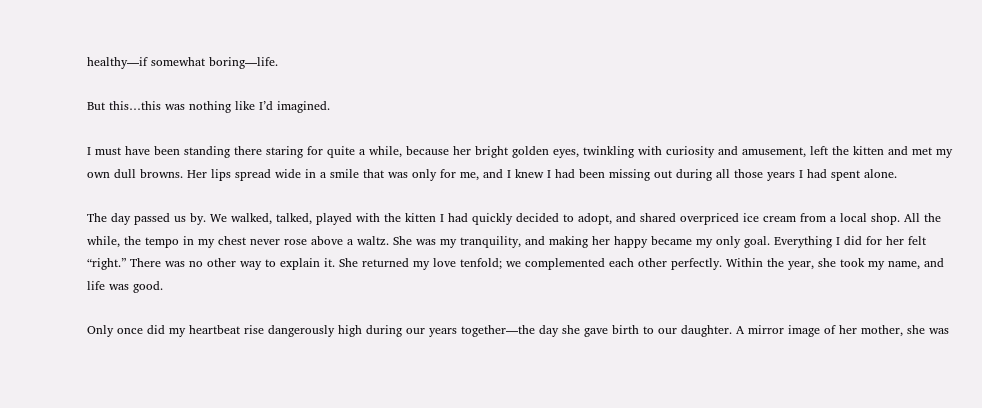healthy—if somewhat boring—life.

But this…this was nothing like I’d imagined.

I must have been standing there staring for quite a while, because her bright golden eyes, twinkling with curiosity and amusement, left the kitten and met my own dull browns. Her lips spread wide in a smile that was only for me, and I knew I had been missing out during all those years I had spent alone.

The day passed us by. We walked, talked, played with the kitten I had quickly decided to adopt, and shared overpriced ice cream from a local shop. All the while, the tempo in my chest never rose above a waltz. She was my tranquility, and making her happy became my only goal. Everything I did for her felt “right.” There was no other way to explain it. She returned my love tenfold; we complemented each other perfectly. Within the year, she took my name, and life was good.

Only once did my heartbeat rise dangerously high during our years together—the day she gave birth to our daughter. A mirror image of her mother, she was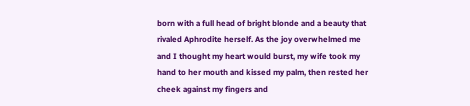born with a full head of bright blonde and a beauty that rivaled Aphrodite herself. As the joy overwhelmed me and I thought my heart would burst, my wife took my hand to her mouth and kissed my palm, then rested her cheek against my fingers and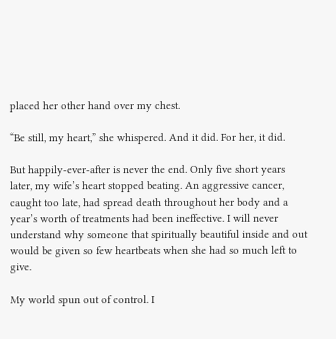placed her other hand over my chest.

“Be still, my heart,” she whispered. And it did. For her, it did.

But happily-ever-after is never the end. Only five short years later, my wife’s heart stopped beating. An aggressive cancer, caught too late, had spread death throughout her body and a year’s worth of treatments had been ineffective. I will never understand why someone that spiritually beautiful inside and out would be given so few heartbeats when she had so much left to give.

My world spun out of control. I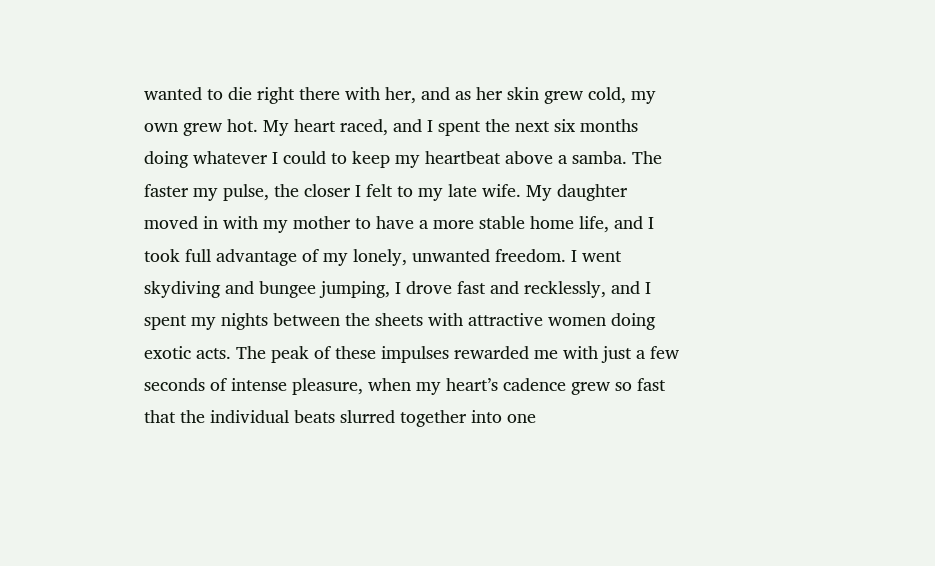wanted to die right there with her, and as her skin grew cold, my own grew hot. My heart raced, and I spent the next six months doing whatever I could to keep my heartbeat above a samba. The faster my pulse, the closer I felt to my late wife. My daughter moved in with my mother to have a more stable home life, and I took full advantage of my lonely, unwanted freedom. I went skydiving and bungee jumping, I drove fast and recklessly, and I spent my nights between the sheets with attractive women doing exotic acts. The peak of these impulses rewarded me with just a few seconds of intense pleasure, when my heart’s cadence grew so fast that the individual beats slurred together into one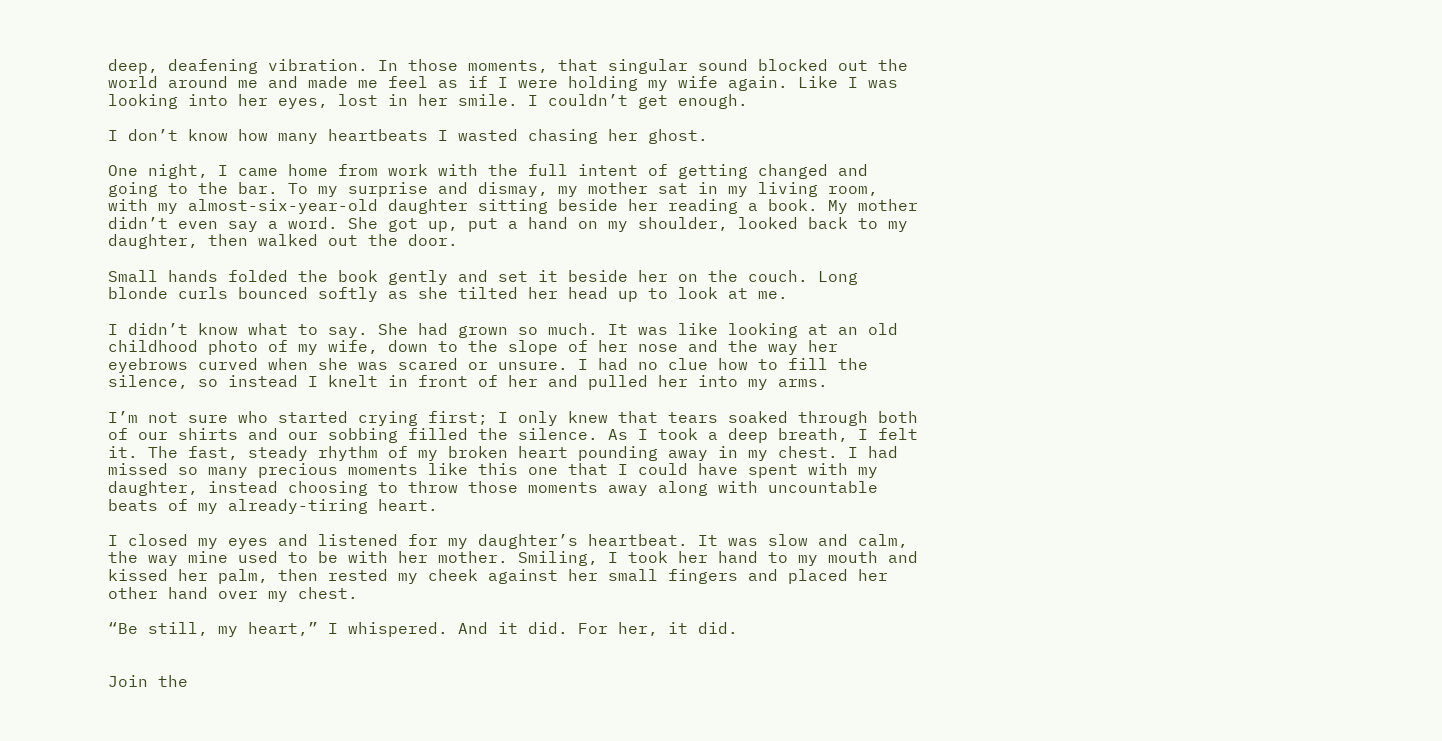deep, deafening vibration. In those moments, that singular sound blocked out the world around me and made me feel as if I were holding my wife again. Like I was looking into her eyes, lost in her smile. I couldn’t get enough.

I don’t know how many heartbeats I wasted chasing her ghost.

One night, I came home from work with the full intent of getting changed and going to the bar. To my surprise and dismay, my mother sat in my living room, with my almost-six-year-old daughter sitting beside her reading a book. My mother didn’t even say a word. She got up, put a hand on my shoulder, looked back to my daughter, then walked out the door.

Small hands folded the book gently and set it beside her on the couch. Long blonde curls bounced softly as she tilted her head up to look at me.

I didn’t know what to say. She had grown so much. It was like looking at an old childhood photo of my wife, down to the slope of her nose and the way her eyebrows curved when she was scared or unsure. I had no clue how to fill the silence, so instead I knelt in front of her and pulled her into my arms.

I’m not sure who started crying first; I only knew that tears soaked through both of our shirts and our sobbing filled the silence. As I took a deep breath, I felt it. The fast, steady rhythm of my broken heart pounding away in my chest. I had missed so many precious moments like this one that I could have spent with my daughter, instead choosing to throw those moments away along with uncountable beats of my already-tiring heart.

I closed my eyes and listened for my daughter’s heartbeat. It was slow and calm, the way mine used to be with her mother. Smiling, I took her hand to my mouth and kissed her palm, then rested my cheek against her small fingers and placed her other hand over my chest.

“Be still, my heart,” I whispered. And it did. For her, it did.


Join the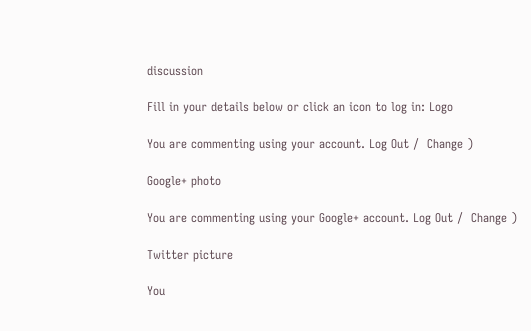discussion

Fill in your details below or click an icon to log in: Logo

You are commenting using your account. Log Out /  Change )

Google+ photo

You are commenting using your Google+ account. Log Out /  Change )

Twitter picture

You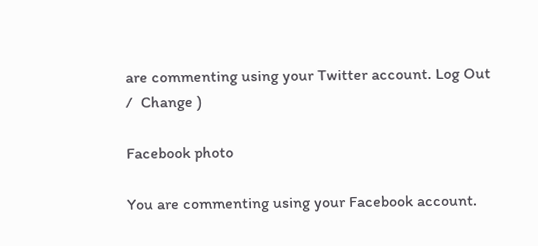are commenting using your Twitter account. Log Out /  Change )

Facebook photo

You are commenting using your Facebook account.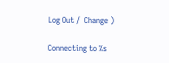Log Out /  Change )

Connecting to %s